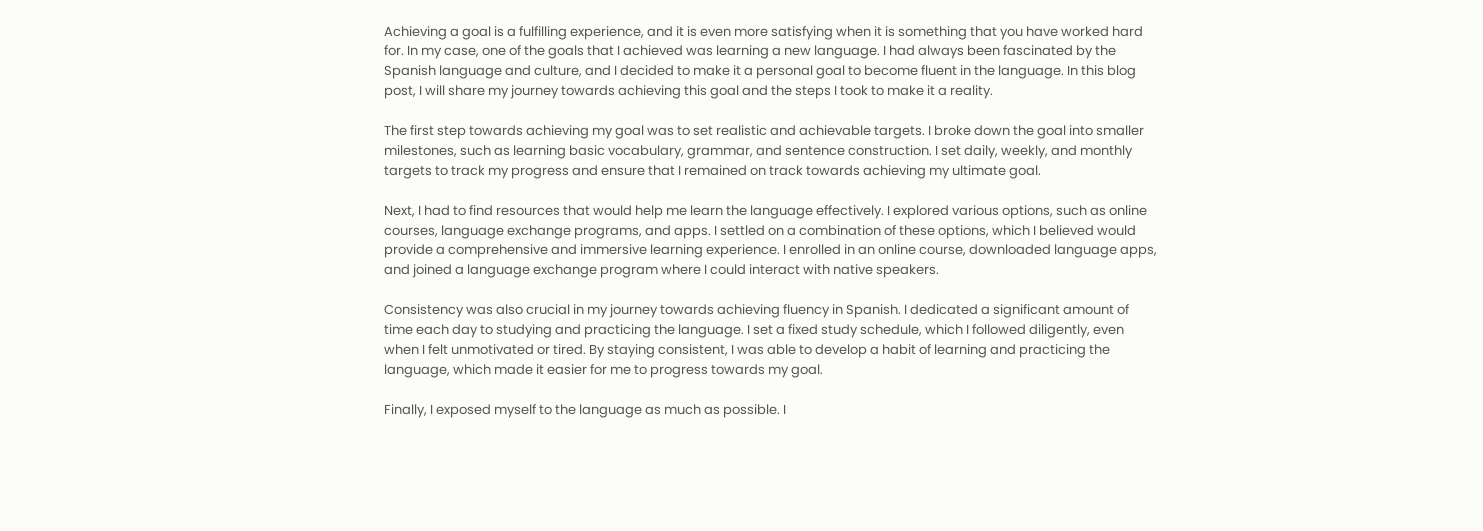Achieving a goal is a fulfilling experience, and it is even more satisfying when it is something that you have worked hard for. In my case, one of the goals that I achieved was learning a new language. I had always been fascinated by the Spanish language and culture, and I decided to make it a personal goal to become fluent in the language. In this blog post, I will share my journey towards achieving this goal and the steps I took to make it a reality.

The first step towards achieving my goal was to set realistic and achievable targets. I broke down the goal into smaller milestones, such as learning basic vocabulary, grammar, and sentence construction. I set daily, weekly, and monthly targets to track my progress and ensure that I remained on track towards achieving my ultimate goal.

Next, I had to find resources that would help me learn the language effectively. I explored various options, such as online courses, language exchange programs, and apps. I settled on a combination of these options, which I believed would provide a comprehensive and immersive learning experience. I enrolled in an online course, downloaded language apps, and joined a language exchange program where I could interact with native speakers.

Consistency was also crucial in my journey towards achieving fluency in Spanish. I dedicated a significant amount of time each day to studying and practicing the language. I set a fixed study schedule, which I followed diligently, even when I felt unmotivated or tired. By staying consistent, I was able to develop a habit of learning and practicing the language, which made it easier for me to progress towards my goal.

Finally, I exposed myself to the language as much as possible. I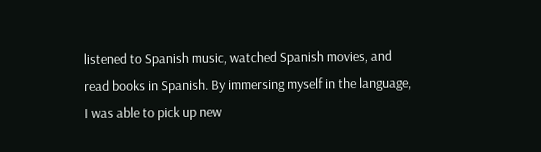listened to Spanish music, watched Spanish movies, and read books in Spanish. By immersing myself in the language, I was able to pick up new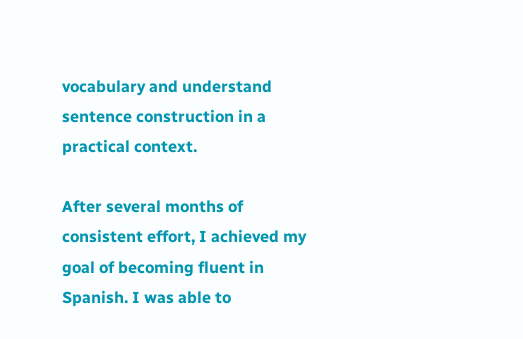vocabulary and understand sentence construction in a practical context.

After several months of consistent effort, I achieved my goal of becoming fluent in Spanish. I was able to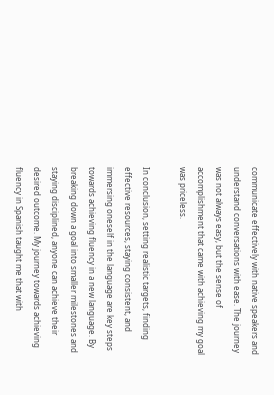communicate effectively with native speakers and understand conversations with ease. The journey was not always easy, but the sense of accomplishment that came with achieving my goal was priceless.

In conclusion, setting realistic targets, finding effective resources, staying consistent, and immersing oneself in the language are key steps towards achieving fluency in a new language. By breaking down a goal into smaller milestones and staying disciplined, anyone can achieve their desired outcome. My journey towards achieving fluency in Spanish taught me that with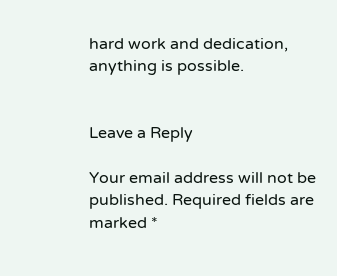hard work and dedication, anything is possible.


Leave a Reply

Your email address will not be published. Required fields are marked *